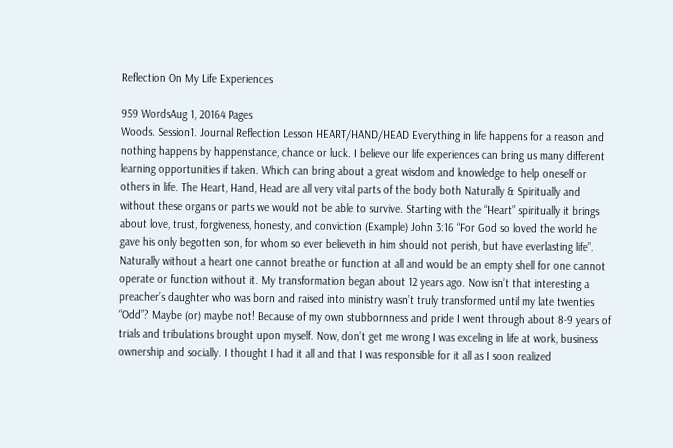Reflection On My Life Experiences

959 WordsAug 1, 20164 Pages
Woods. Session1. Journal Reflection Lesson HEART/HAND/HEAD Everything in life happens for a reason and nothing happens by happenstance, chance or luck. I believe our life experiences can bring us many different learning opportunities if taken. Which can bring about a great wisdom and knowledge to help oneself or others in life. The Heart, Hand, Head are all very vital parts of the body both Naturally & Spiritually and without these organs or parts we would not be able to survive. Starting with the “Heart” spiritually it brings about love, trust, forgiveness, honesty, and conviction (Example) John 3:16 “For God so loved the world he gave his only begotten son, for whom so ever believeth in him should not perish, but have everlasting life”. Naturally without a heart one cannot breathe or function at all and would be an empty shell for one cannot operate or function without it. My transformation began about 12 years ago. Now isn’t that interesting a preacher’s daughter who was born and raised into ministry wasn’t truly transformed until my late twenties “Odd”? Maybe (or) maybe not! Because of my own stubbornness and pride I went through about 8-9 years of trials and tribulations brought upon myself. Now, don’t get me wrong I was exceling in life at work, business ownership and socially. I thought I had it all and that I was responsible for it all as I soon realized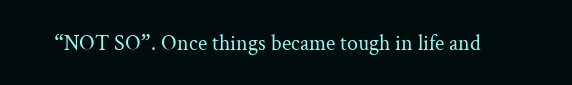“NOT SO”. Once things became tough in life and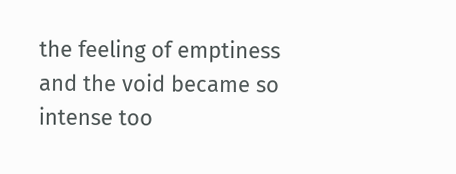the feeling of emptiness and the void became so intense too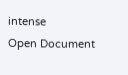intense
Open Document